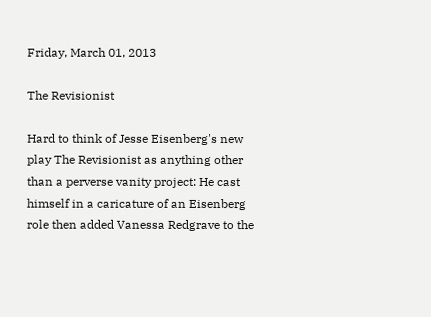Friday, March 01, 2013

The Revisionist

Hard to think of Jesse Eisenberg's new play The Revisionist as anything other than a perverse vanity project: He cast himself in a caricature of an Eisenberg role then added Vanessa Redgrave to the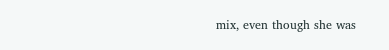mix, even though she was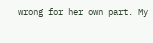wrong for her own part. My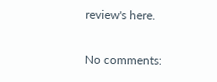review's here.

No comments: